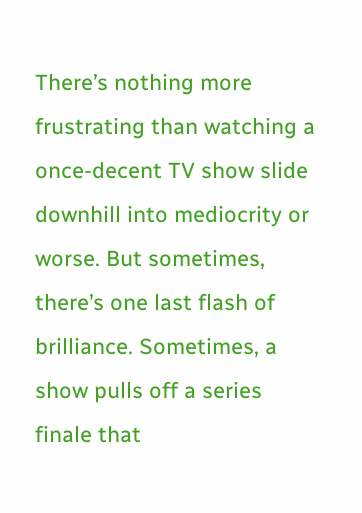There’s nothing more frustrating than watching a once-decent TV show slide downhill into mediocrity or worse. But sometimes, there’s one last flash of brilliance. Sometimes, a show pulls off a series finale that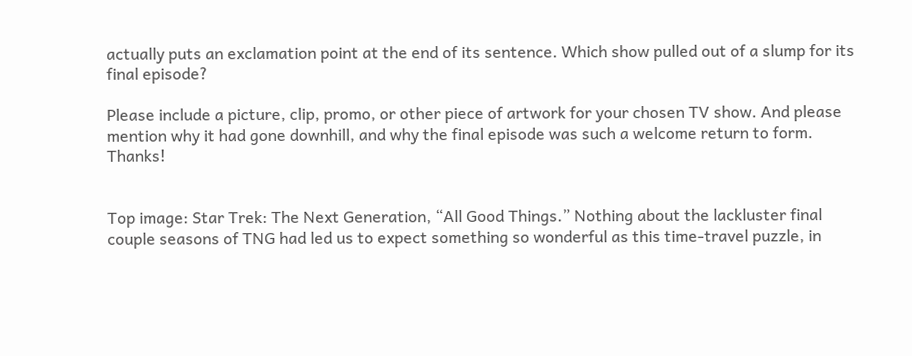actually puts an exclamation point at the end of its sentence. Which show pulled out of a slump for its final episode?

Please include a picture, clip, promo, or other piece of artwork for your chosen TV show. And please mention why it had gone downhill, and why the final episode was such a welcome return to form. Thanks!


Top image: Star Trek: The Next Generation, “All Good Things.” Nothing about the lackluster final couple seasons of TNG had led us to expect something so wonderful as this time-travel puzzle, in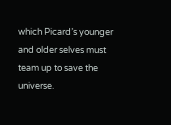which Picard’s younger and older selves must team up to save the universe.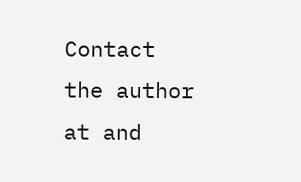Contact the author at and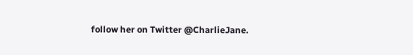follow her on Twitter @CharlieJane.